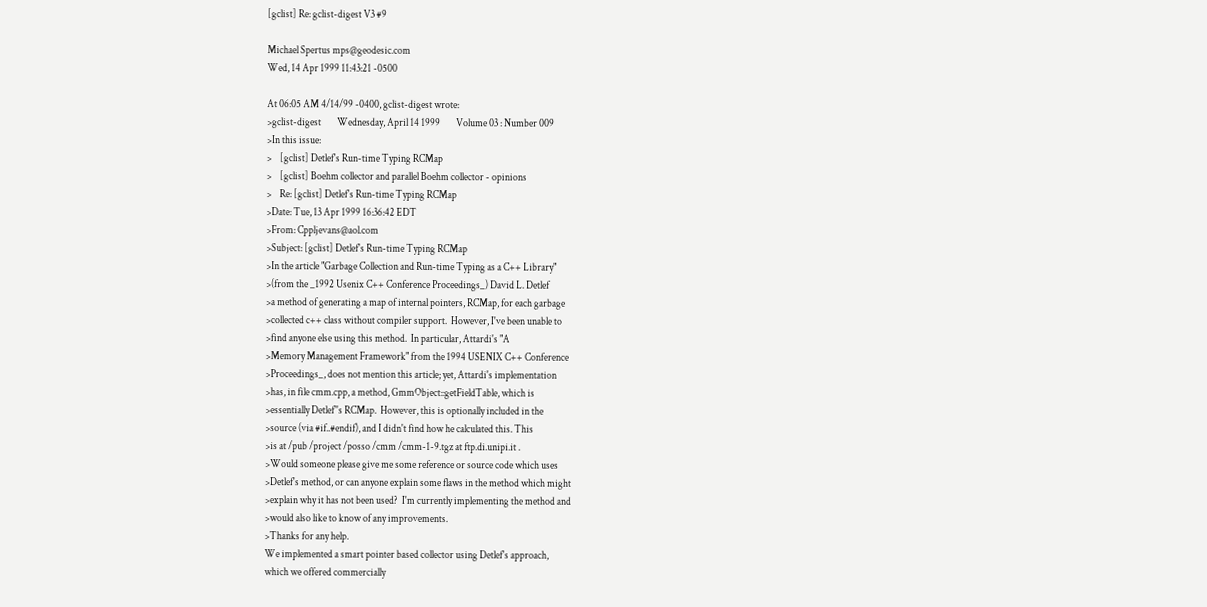[gclist] Re: gclist-digest V3 #9

Michael Spertus mps@geodesic.com
Wed, 14 Apr 1999 11:43:21 -0500

At 06:05 AM 4/14/99 -0400, gclist-digest wrote:
>gclist-digest        Wednesday, April 14 1999        Volume 03 : Number 009
>In this issue:
>    [gclist] Detlef's Run-time Typing RCMap
>    [gclist] Boehm collector and parallel Boehm collector - opinions
>    Re: [gclist] Detlef's Run-time Typing RCMap
>Date: Tue, 13 Apr 1999 16:36:42 EDT
>From: Cppljevans@aol.com
>Subject: [gclist] Detlef's Run-time Typing RCMap
>In the article "Garbage Collection and Run-time Typing as a C++ Library"
>(from the _1992 Usenix C++ Conference Proceedings_) David L. Detlef
>a method of generating a map of internal pointers, RCMap, for each garbage
>collected c++ class without compiler support.  However, I've been unable to
>find anyone else using this method.  In particular, Attardi's "A
>Memory Management Framework" from the 1994 USENIX C++ Conference
>Proceedings_, does not mention this article; yet, Attardi's implementation
>has, in file cmm.cpp, a method, GmmObject::getFieldTable, which is
>essentially Detlef''s RCMap.  However, this is optionally included in the
>source (via #if..#endif), and I didn't find how he calculated this. This
>is at /pub /project /posso /cmm /cmm-1-9.tgz at ftp.di.unipi.it .
>Would someone please give me some reference or source code which uses
>Detlef's method, or can anyone explain some flaws in the method which might
>explain why it has not been used?  I'm currently implementing the method and
>would also like to know of any improvements.
>Thanks for any help.
We implemented a smart pointer based collector using Detlef's approach,
which we offered commercially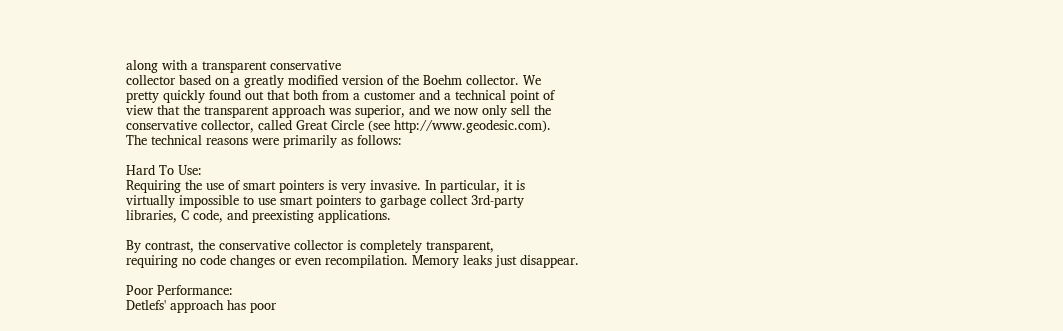along with a transparent conservative
collector based on a greatly modified version of the Boehm collector. We
pretty quickly found out that both from a customer and a technical point of
view that the transparent approach was superior, and we now only sell the
conservative collector, called Great Circle (see http://www.geodesic.com).
The technical reasons were primarily as follows:

Hard To Use:
Requiring the use of smart pointers is very invasive. In particular, it is
virtually impossible to use smart pointers to garbage collect 3rd-party
libraries, C code, and preexisting applications.

By contrast, the conservative collector is completely transparent,
requiring no code changes or even recompilation. Memory leaks just disappear.

Poor Performance:
Detlefs' approach has poor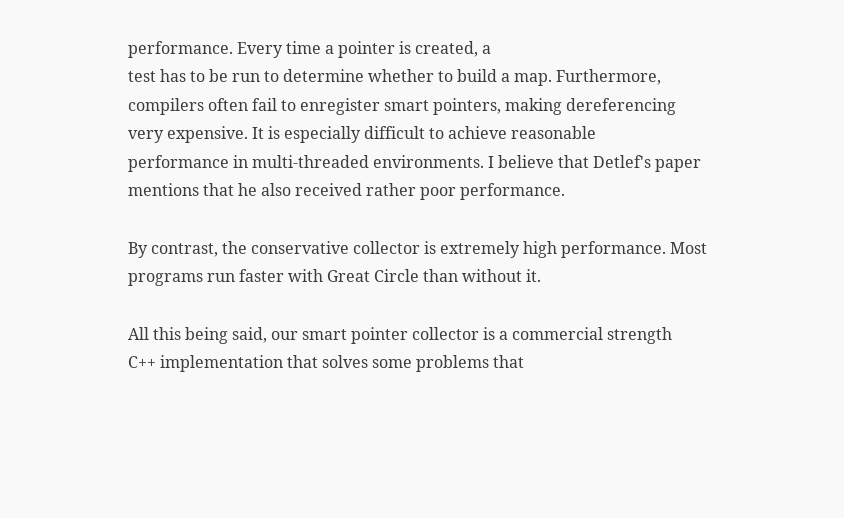performance. Every time a pointer is created, a
test has to be run to determine whether to build a map. Furthermore,
compilers often fail to enregister smart pointers, making dereferencing
very expensive. It is especially difficult to achieve reasonable
performance in multi-threaded environments. I believe that Detlef's paper
mentions that he also received rather poor performance.

By contrast, the conservative collector is extremely high performance. Most
programs run faster with Great Circle than without it.

All this being said, our smart pointer collector is a commercial strength
C++ implementation that solves some problems that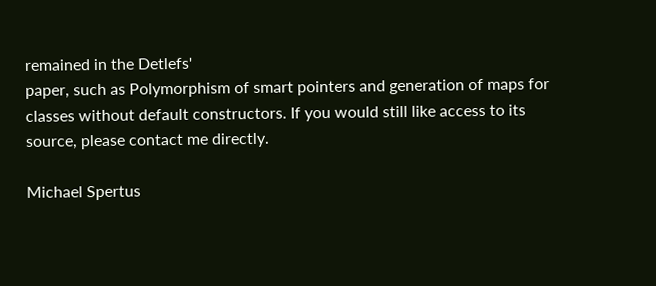remained in the Detlefs'
paper, such as Polymorphism of smart pointers and generation of maps for
classes without default constructors. If you would still like access to its
source, please contact me directly.

Michael Spertus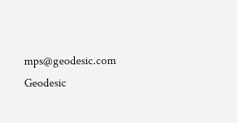mps@geodesic.com
Geodesic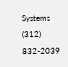Systems                           (312) 832-2039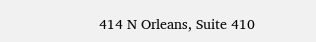414 N Orleans, Suite 410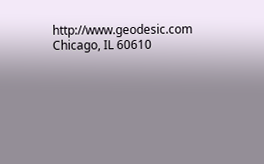http://www.geodesic.com
Chicago, IL 60610